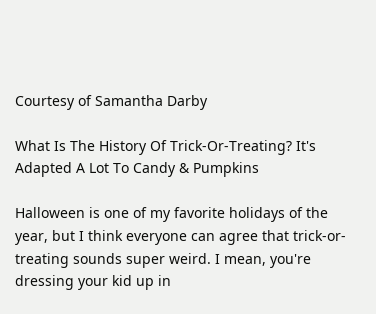Courtesy of Samantha Darby

What Is The History Of Trick-Or-Treating? It's Adapted A Lot To Candy & Pumpkins

Halloween is one of my favorite holidays of the year, but I think everyone can agree that trick-or-treating sounds super weird. I mean, you're dressing your kid up in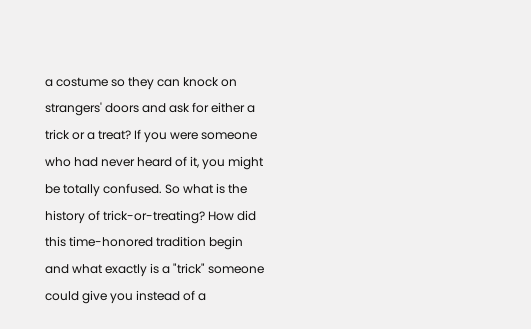a costume so they can knock on strangers' doors and ask for either a trick or a treat? If you were someone who had never heard of it, you might be totally confused. So what is the history of trick-or-treating? How did this time-honored tradition begin and what exactly is a "trick" someone could give you instead of a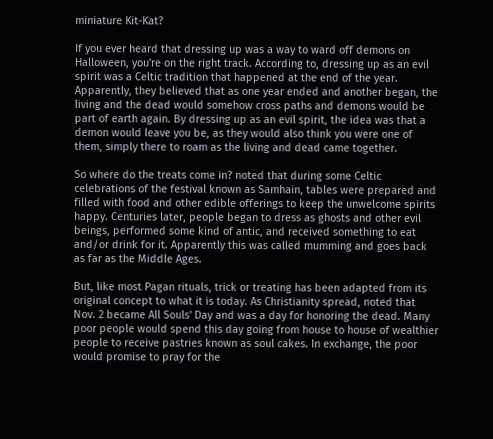miniature Kit-Kat?

If you ever heard that dressing up was a way to ward off demons on Halloween, you're on the right track. According to, dressing up as an evil spirit was a Celtic tradition that happened at the end of the year. Apparently, they believed that as one year ended and another began, the living and the dead would somehow cross paths and demons would be part of earth again. By dressing up as an evil spirit, the idea was that a demon would leave you be, as they would also think you were one of them, simply there to roam as the living and dead came together.

So where do the treats come in? noted that during some Celtic celebrations of the festival known as Samhain, tables were prepared and filled with food and other edible offerings to keep the unwelcome spirits happy. Centuries later, people began to dress as ghosts and other evil beings, performed some kind of antic, and received something to eat and/or drink for it. Apparently this was called mumming and goes back as far as the Middle Ages.

But, like most Pagan rituals, trick or treating has been adapted from its original concept to what it is today. As Christianity spread, noted that Nov. 2 became All Souls' Day and was a day for honoring the dead. Many poor people would spend this day going from house to house of wealthier people to receive pastries known as soul cakes. In exchange, the poor would promise to pray for the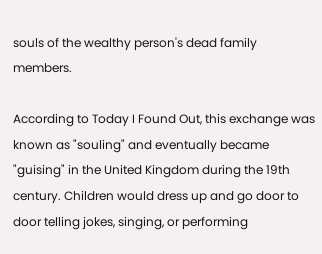souls of the wealthy person's dead family members.

According to Today I Found Out, this exchange was known as "souling" and eventually became "guising" in the United Kingdom during the 19th century. Children would dress up and go door to door telling jokes, singing, or performing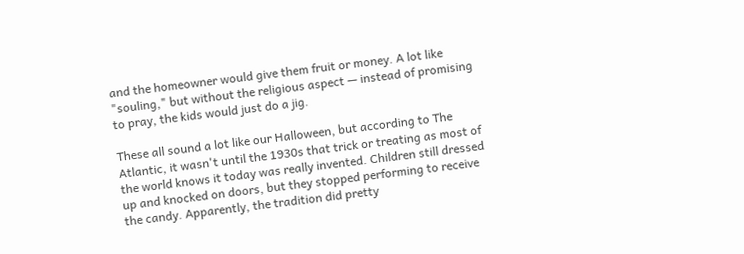and the homeowner would give them fruit or money. A lot like "souling," but without the religious aspect — instead of promising to pray, the kids would just do a jig.

These all sound a lot like our Halloween, but according to The Atlantic, it wasn't until the 1930s that trick or treating as most of the world knows it today was really invented. Children still dressed up and knocked on doors, but they stopped performing to receive the candy. Apparently, the tradition did pretty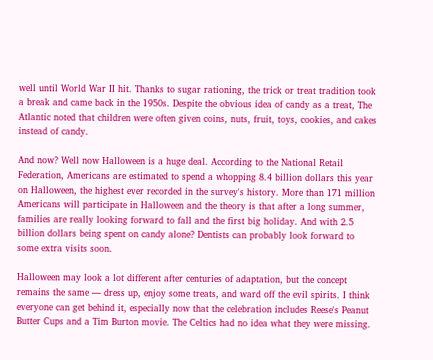well until World War II hit. Thanks to sugar rationing, the trick or treat tradition took a break and came back in the 1950s. Despite the obvious idea of candy as a treat, The Atlantic noted that children were often given coins, nuts, fruit, toys, cookies, and cakes instead of candy.

And now? Well now Halloween is a huge deal. According to the National Retail Federation, Americans are estimated to spend a whopping 8.4 billion dollars this year on Halloween, the highest ever recorded in the survey's history. More than 171 million Americans will participate in Halloween and the theory is that after a long summer, families are really looking forward to fall and the first big holiday. And with 2.5 billion dollars being spent on candy alone? Dentists can probably look forward to some extra visits soon.

Halloween may look a lot different after centuries of adaptation, but the concept remains the same — dress up, enjoy some treats, and ward off the evil spirits. I think everyone can get behind it, especially now that the celebration includes Reese's Peanut Butter Cups and a Tim Burton movie. The Celtics had no idea what they were missing.